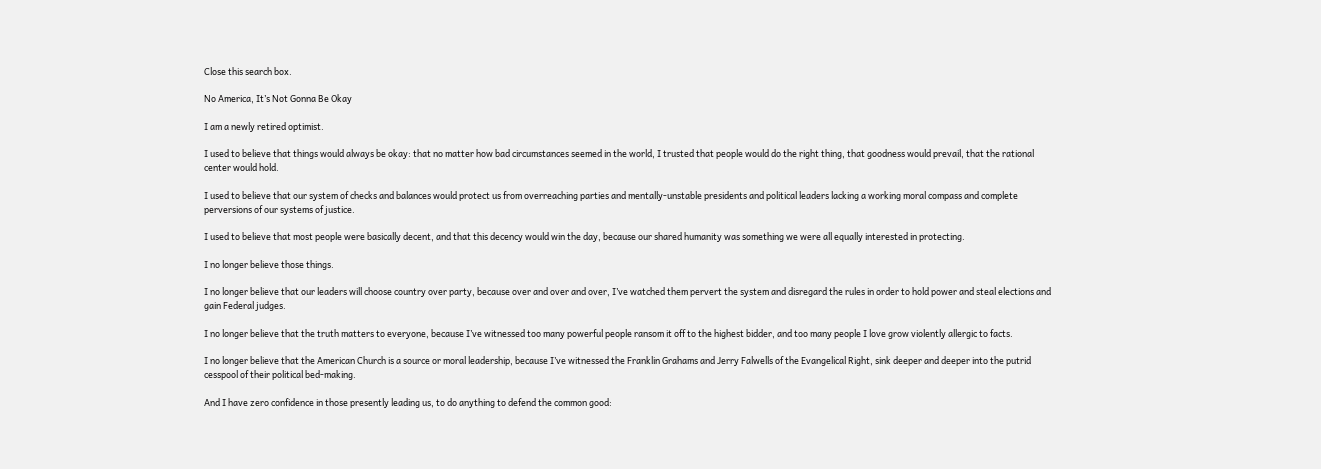Close this search box.

No America, It’s Not Gonna Be Okay

I am a newly retired optimist.

I used to believe that things would always be okay: that no matter how bad circumstances seemed in the world, I trusted that people would do the right thing, that goodness would prevail, that the rational center would hold.

I used to believe that our system of checks and balances would protect us from overreaching parties and mentally-unstable presidents and political leaders lacking a working moral compass and complete perversions of our systems of justice.

I used to believe that most people were basically decent, and that this decency would win the day, because our shared humanity was something we were all equally interested in protecting.

I no longer believe those things.

I no longer believe that our leaders will choose country over party, because over and over and over, I’ve watched them pervert the system and disregard the rules in order to hold power and steal elections and gain Federal judges.

I no longer believe that the truth matters to everyone, because I’ve witnessed too many powerful people ransom it off to the highest bidder, and too many people I love grow violently allergic to facts.

I no longer believe that the American Church is a source or moral leadership, because I’ve witnessed the Franklin Grahams and Jerry Falwells of the Evangelical Right, sink deeper and deeper into the putrid cesspool of their political bed-making.

And I have zero confidence in those presently leading us, to do anything to defend the common good: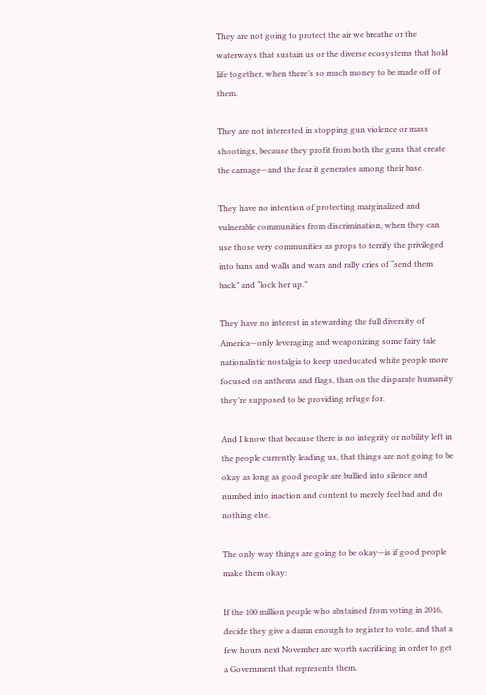They are not going to protect the air we breathe or the waterways that sustain us or the diverse ecosystems that hold life together, when there’s so much money to be made off of them.

They are not interested in stopping gun violence or mass shootings, because they profit from both the guns that create the carnage—and the fear it generates among their base.

They have no intention of protecting marginalized and vulnerable communities from discrimination, when they can use those very communities as props to terrify the privileged into bans and walls and wars and rally cries of “send them back” and “lock her up.”

They have no interest in stewarding the full diversity of America—only leveraging and weaponizing some fairy tale nationalistic nostalgia to keep uneducated white people more focused on anthems and flags, than on the disparate humanity they’re supposed to be providing refuge for.

And I know that because there is no integrity or nobility left in the people currently leading us, that things are not going to be okay as long as good people are bullied into silence and numbed into inaction and content to merely feel bad and do nothing else.

The only way things are going to be okay—is if good people make them okay:

If the 100 million people who abstained from voting in 2016, decide they give a damn enough to register to vote, and that a few hours next November are worth sacrificing in order to get a Government that represents them.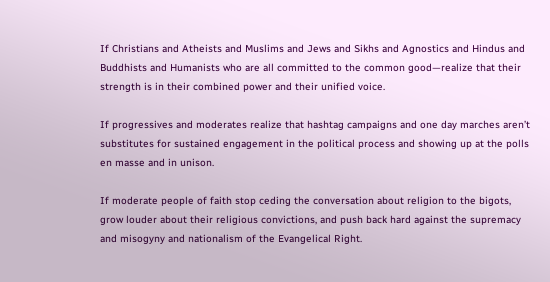If Christians and Atheists and Muslims and Jews and Sikhs and Agnostics and Hindus and Buddhists and Humanists who are all committed to the common good—realize that their strength is in their combined power and their unified voice.

If progressives and moderates realize that hashtag campaigns and one day marches aren’t substitutes for sustained engagement in the political process and showing up at the polls en masse and in unison.

If moderate people of faith stop ceding the conversation about religion to the bigots, grow louder about their religious convictions, and push back hard against the supremacy and misogyny and nationalism of the Evangelical Right.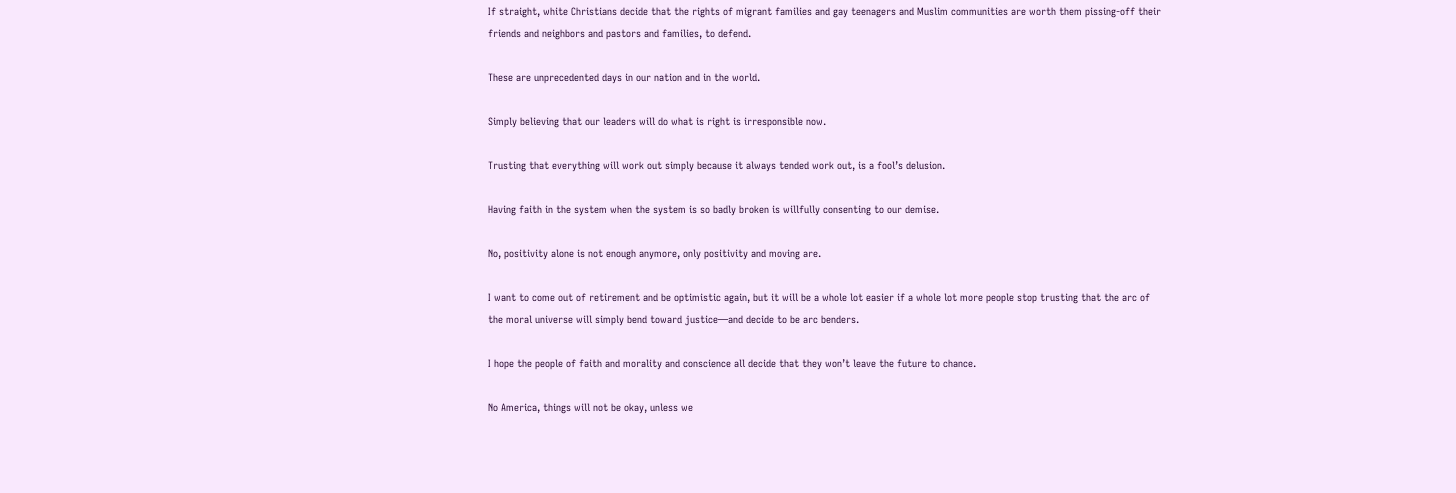If straight, white Christians decide that the rights of migrant families and gay teenagers and Muslim communities are worth them pissing-off their friends and neighbors and pastors and families, to defend.

These are unprecedented days in our nation and in the world.

Simply believing that our leaders will do what is right is irresponsible now.

Trusting that everything will work out simply because it always tended work out, is a fool’s delusion.

Having faith in the system when the system is so badly broken is willfully consenting to our demise.

No, positivity alone is not enough anymore, only positivity and moving are.

I want to come out of retirement and be optimistic again, but it will be a whole lot easier if a whole lot more people stop trusting that the arc of the moral universe will simply bend toward justice—and decide to be arc benders.

I hope the people of faith and morality and conscience all decide that they won’t leave the future to chance.

No America, things will not be okay, unless we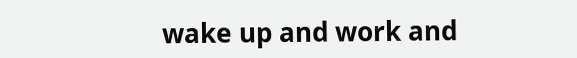wake up and work and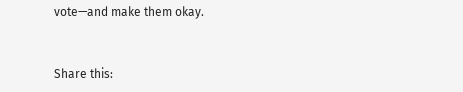vote—and make them okay.


Share this: